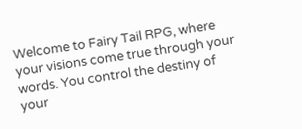Welcome to Fairy Tail RPG, where your visions come true through your words. You control the destiny of your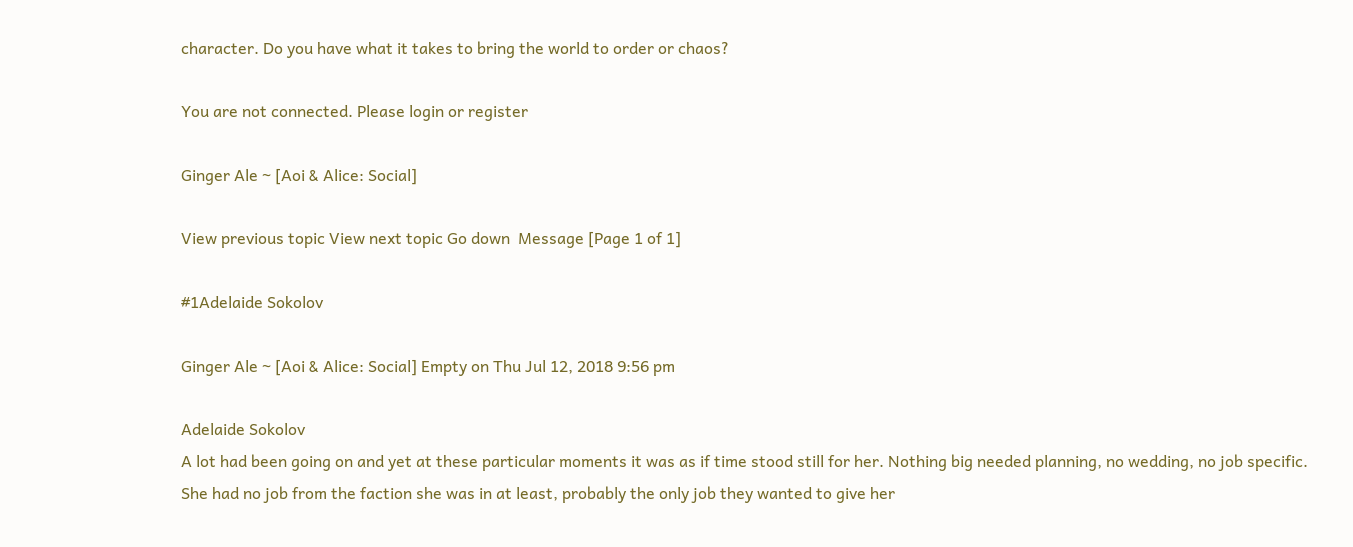character. Do you have what it takes to bring the world to order or chaos?

You are not connected. Please login or register

Ginger Ale ~ [Aoi & Alice: Social]

View previous topic View next topic Go down  Message [Page 1 of 1]

#1Adelaide Sokolov

Ginger Ale ~ [Aoi & Alice: Social] Empty on Thu Jul 12, 2018 9:56 pm

Adelaide Sokolov
A lot had been going on and yet at these particular moments it was as if time stood still for her. Nothing big needed planning, no wedding, no job specific. She had no job from the faction she was in at least, probably the only job they wanted to give her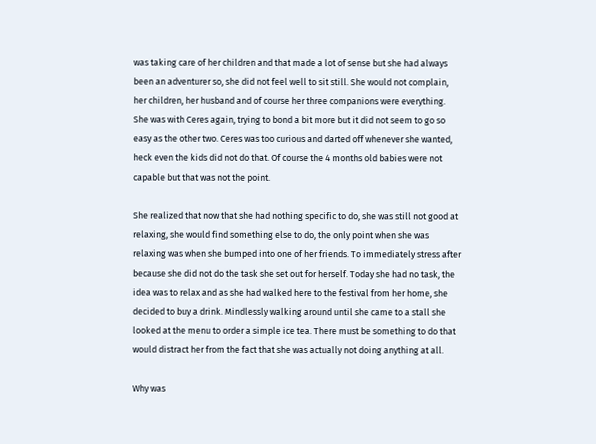was taking care of her children and that made a lot of sense but she had always been an adventurer so, she did not feel well to sit still. She would not complain, her children, her husband and of course her three companions were everything. She was with Ceres again, trying to bond a bit more but it did not seem to go so easy as the other two. Ceres was too curious and darted off whenever she wanted, heck even the kids did not do that. Of course the 4 months old babies were not capable but that was not the point.

She realized that now that she had nothing specific to do, she was still not good at relaxing, she would find something else to do, the only point when she was relaxing was when she bumped into one of her friends. To immediately stress after because she did not do the task she set out for herself. Today she had no task, the idea was to relax and as she had walked here to the festival from her home, she decided to buy a drink. Mindlessly walking around until she came to a stall she looked at the menu to order a simple ice tea. There must be something to do that would distract her from the fact that she was actually not doing anything at all.

Why was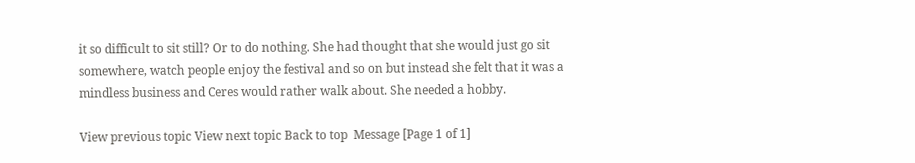it so difficult to sit still? Or to do nothing. She had thought that she would just go sit somewhere, watch people enjoy the festival and so on but instead she felt that it was a mindless business and Ceres would rather walk about. She needed a hobby.

View previous topic View next topic Back to top  Message [Page 1 of 1]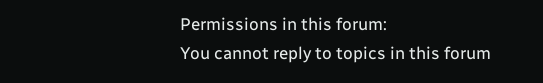Permissions in this forum:
You cannot reply to topics in this forum